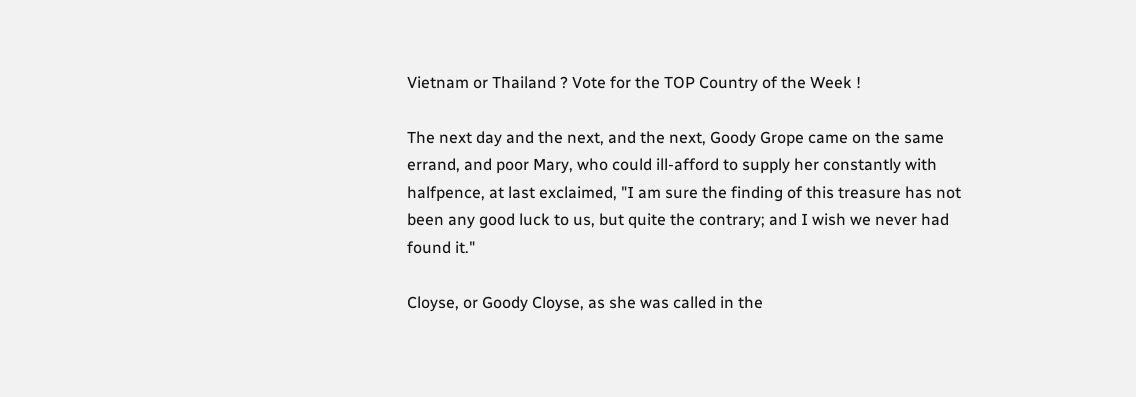Vietnam or Thailand ? Vote for the TOP Country of the Week !

The next day and the next, and the next, Goody Grope came on the same errand, and poor Mary, who could ill-afford to supply her constantly with halfpence, at last exclaimed, "I am sure the finding of this treasure has not been any good luck to us, but quite the contrary; and I wish we never had found it."

Cloyse, or Goody Cloyse, as she was called in the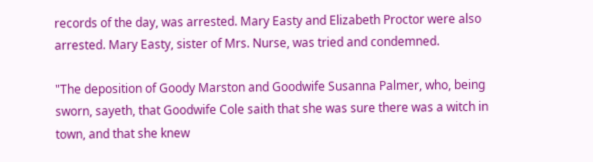records of the day, was arrested. Mary Easty and Elizabeth Proctor were also arrested. Mary Easty, sister of Mrs. Nurse, was tried and condemned.

"The deposition of Goody Marston and Goodwife Susanna Palmer, who, being sworn, sayeth, that Goodwife Cole saith that she was sure there was a witch in town, and that she knew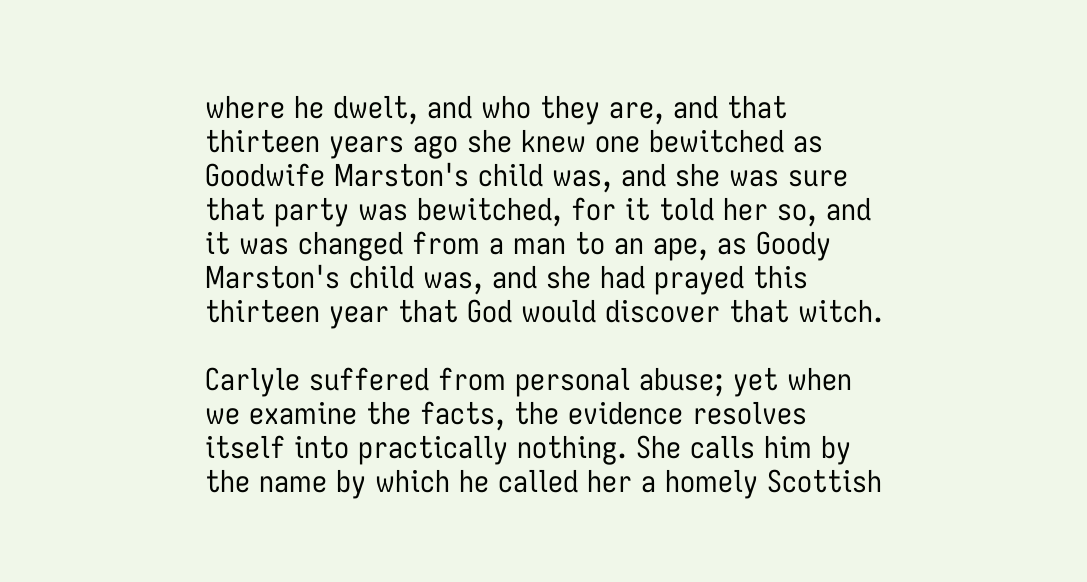where he dwelt, and who they are, and that thirteen years ago she knew one bewitched as Goodwife Marston's child was, and she was sure that party was bewitched, for it told her so, and it was changed from a man to an ape, as Goody Marston's child was, and she had prayed this thirteen year that God would discover that witch.

Carlyle suffered from personal abuse; yet when we examine the facts, the evidence resolves itself into practically nothing. She calls him by the name by which he called her a homely Scottish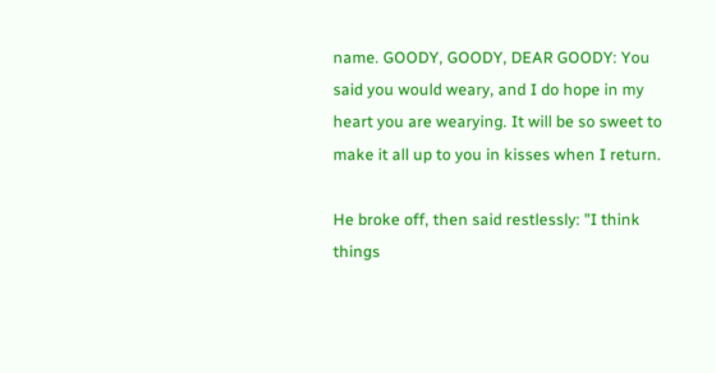name. GOODY, GOODY, DEAR GOODY: You said you would weary, and I do hope in my heart you are wearying. It will be so sweet to make it all up to you in kisses when I return.

He broke off, then said restlessly: "I think things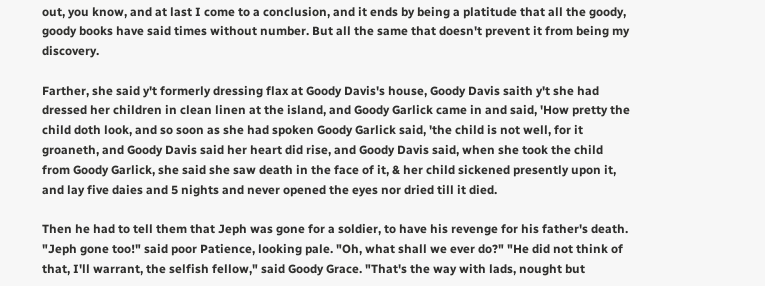out, you know, and at last I come to a conclusion, and it ends by being a platitude that all the goody, goody books have said times without number. But all the same that doesn't prevent it from being my discovery.

Farther, she said y't formerly dressing flax at Goody Davis's house, Goody Davis saith y't she had dressed her children in clean linen at the island, and Goody Garlick came in and said, 'How pretty the child doth look, and so soon as she had spoken Goody Garlick said, 'the child is not well, for it groaneth, and Goody Davis said her heart did rise, and Goody Davis said, when she took the child from Goody Garlick, she said she saw death in the face of it, & her child sickened presently upon it, and lay five daies and 5 nights and never opened the eyes nor dried till it died.

Then he had to tell them that Jeph was gone for a soldier, to have his revenge for his father's death. "Jeph gone too!" said poor Patience, looking pale. "Oh, what shall we ever do?" "He did not think of that, I'll warrant, the selfish fellow," said Goody Grace. "That's the way with lads, nought but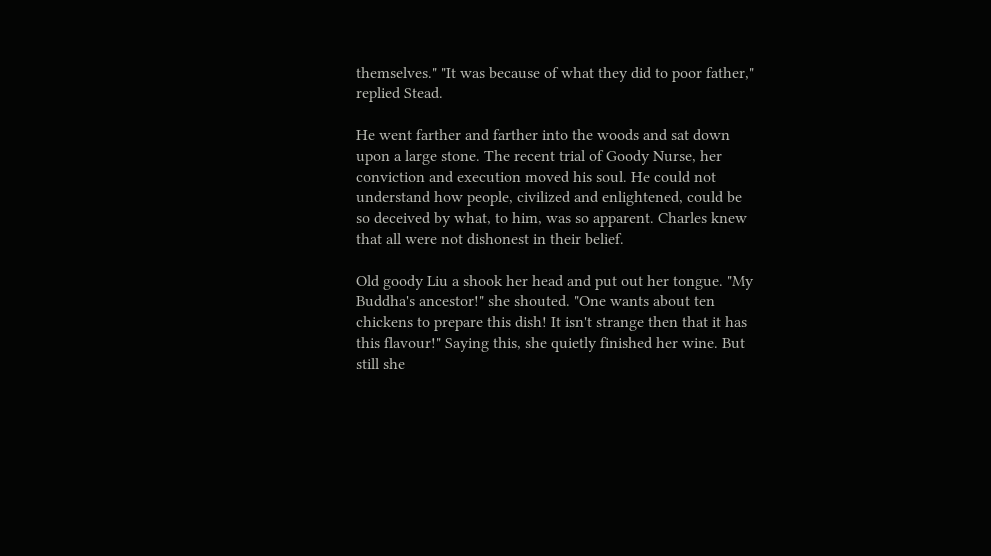themselves." "It was because of what they did to poor father," replied Stead.

He went farther and farther into the woods and sat down upon a large stone. The recent trial of Goody Nurse, her conviction and execution moved his soul. He could not understand how people, civilized and enlightened, could be so deceived by what, to him, was so apparent. Charles knew that all were not dishonest in their belief.

Old goody Liu a shook her head and put out her tongue. "My Buddha's ancestor!" she shouted. "One wants about ten chickens to prepare this dish! It isn't strange then that it has this flavour!" Saying this, she quietly finished her wine. But still she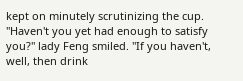kept on minutely scrutinizing the cup. "Haven't you yet had enough to satisfy you?" lady Feng smiled. "If you haven't, well, then drink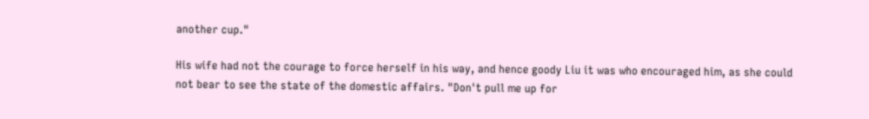another cup."

His wife had not the courage to force herself in his way, and hence goody Liu it was who encouraged him, as she could not bear to see the state of the domestic affairs. "Don't pull me up for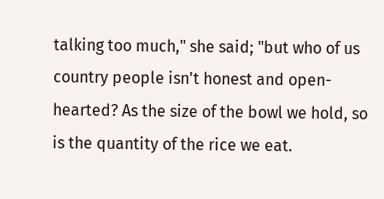talking too much," she said; "but who of us country people isn't honest and open-hearted? As the size of the bowl we hold, so is the quantity of the rice we eat.